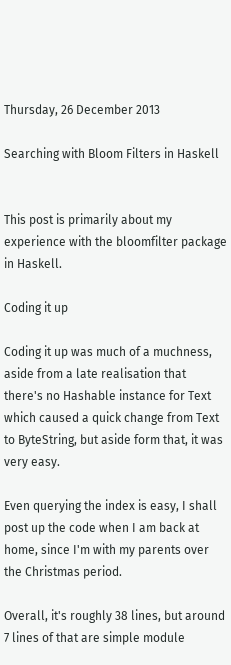Thursday, 26 December 2013

Searching with Bloom Filters in Haskell


This post is primarily about my experience with the bloomfilter package in Haskell.

Coding it up

Coding it up was much of a muchness, aside from a late realisation that there's no Hashable instance for Text which caused a quick change from Text to ByteString, but aside form that, it was very easy.

Even querying the index is easy, I shall post up the code when I am back at home, since I'm with my parents over the Christmas period.

Overall, it's roughly 38 lines, but around 7 lines of that are simple module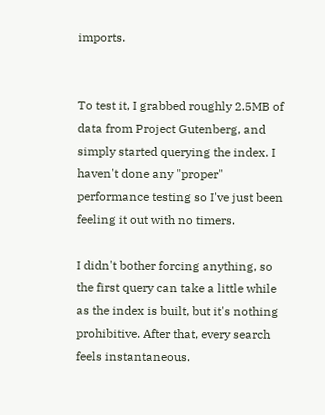imports.


To test it, I grabbed roughly 2.5MB of data from Project Gutenberg, and simply started querying the index. I haven't done any "proper" performance testing so I've just been feeling it out with no timers.

I didn't bother forcing anything, so the first query can take a little while as the index is built, but it's nothing prohibitive. After that, every search feels instantaneous.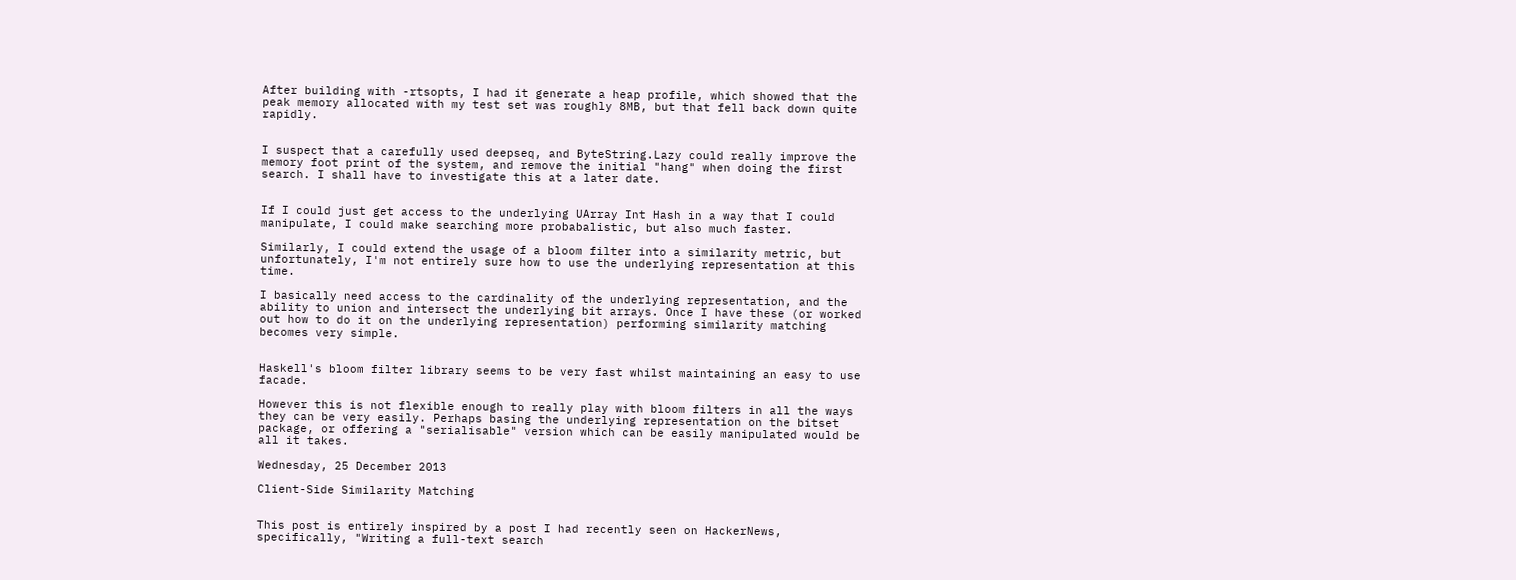After building with -rtsopts, I had it generate a heap profile, which showed that the peak memory allocated with my test set was roughly 8MB, but that fell back down quite rapidly.


I suspect that a carefully used deepseq, and ByteString.Lazy could really improve the memory foot print of the system, and remove the initial "hang" when doing the first search. I shall have to investigate this at a later date.


If I could just get access to the underlying UArray Int Hash in a way that I could manipulate, I could make searching more probabalistic, but also much faster.

Similarly, I could extend the usage of a bloom filter into a similarity metric, but unfortunately, I'm not entirely sure how to use the underlying representation at this time.

I basically need access to the cardinality of the underlying representation, and the ability to union and intersect the underlying bit arrays. Once I have these (or worked out how to do it on the underlying representation) performing similarity matching becomes very simple.


Haskell's bloom filter library seems to be very fast whilst maintaining an easy to use facade.

However this is not flexible enough to really play with bloom filters in all the ways they can be very easily. Perhaps basing the underlying representation on the bitset package, or offering a "serialisable" version which can be easily manipulated would be all it takes.

Wednesday, 25 December 2013

Client-Side Similarity Matching


This post is entirely inspired by a post I had recently seen on HackerNews, specifically, "Writing a full-text search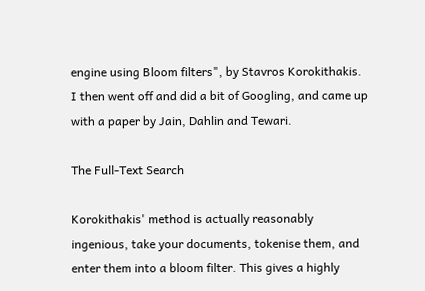engine using Bloom filters", by Stavros Korokithakis. I then went off and did a bit of Googling, and came up with a paper by Jain, Dahlin and Tewari.

The Full-Text Search

Korokithakis' method is actually reasonably ingenious, take your documents, tokenise them, and enter them into a bloom filter. This gives a highly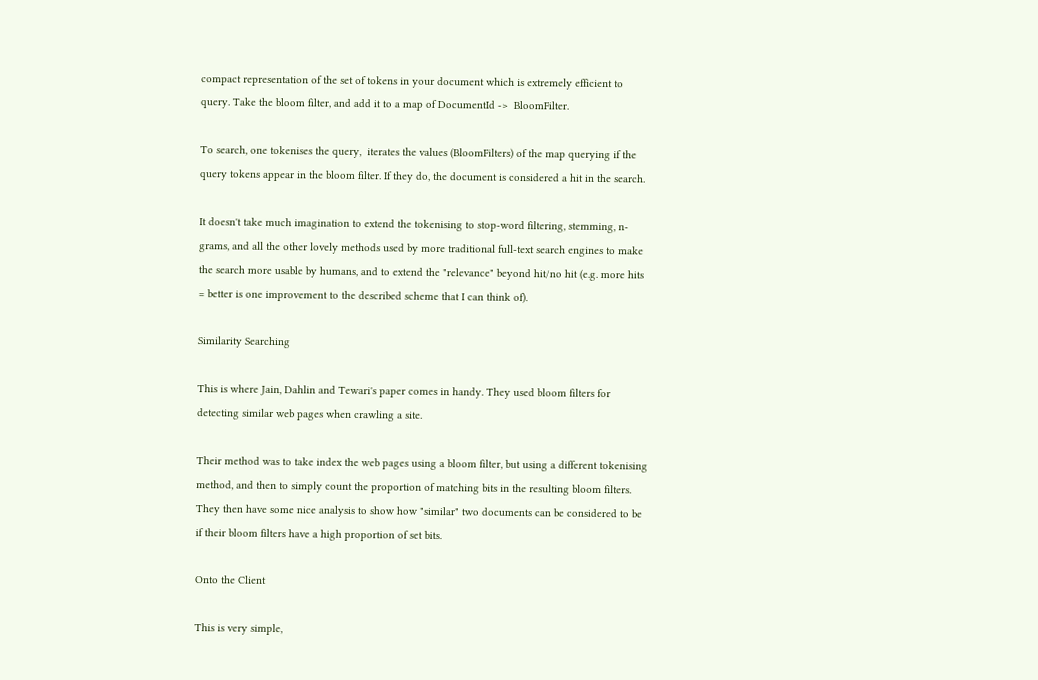compact representation of the set of tokens in your document which is extremely efficient to query. Take the bloom filter, and add it to a map of DocumentId ->  BloomFilter.

To search, one tokenises the query,  iterates the values (BloomFilters) of the map querying if the query tokens appear in the bloom filter. If they do, the document is considered a hit in the search.

It doesn't take much imagination to extend the tokenising to stop-word filtering, stemming, n-grams, and all the other lovely methods used by more traditional full-text search engines to make the search more usable by humans, and to extend the "relevance" beyond hit/no hit (e.g. more hits = better is one improvement to the described scheme that I can think of).

Similarity Searching

This is where Jain, Dahlin and Tewari's paper comes in handy. They used bloom filters for detecting similar web pages when crawling a site.

Their method was to take index the web pages using a bloom filter, but using a different tokenising method, and then to simply count the proportion of matching bits in the resulting bloom filters. They then have some nice analysis to show how "similar" two documents can be considered to be if their bloom filters have a high proportion of set bits.

Onto the Client

This is very simple,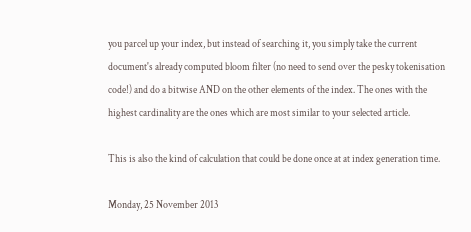you parcel up your index, but instead of searching it, you simply take the current document's already computed bloom filter (no need to send over the pesky tokenisation code!) and do a bitwise AND on the other elements of the index. The ones with the highest cardinality are the ones which are most similar to your selected article.

This is also the kind of calculation that could be done once at at index generation time.

Monday, 25 November 2013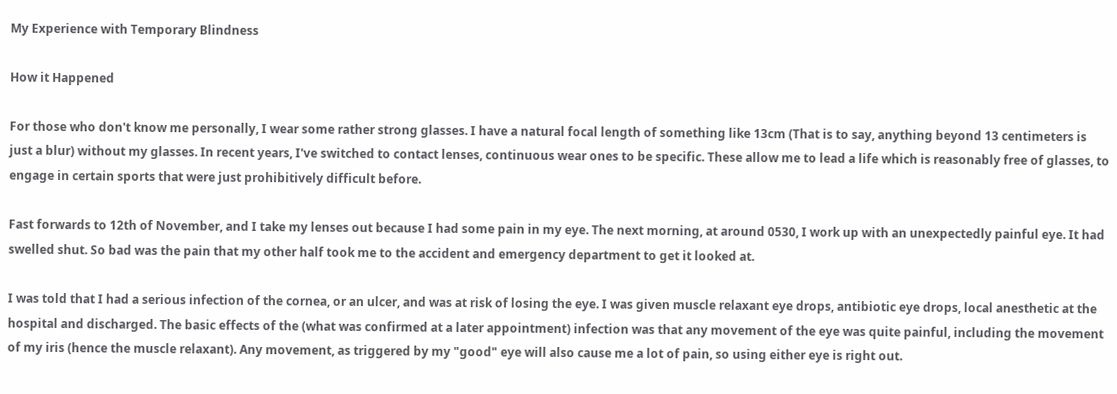My Experience with Temporary Blindness

How it Happened

For those who don't know me personally, I wear some rather strong glasses. I have a natural focal length of something like 13cm (That is to say, anything beyond 13 centimeters is just a blur) without my glasses. In recent years, I've switched to contact lenses, continuous wear ones to be specific. These allow me to lead a life which is reasonably free of glasses, to engage in certain sports that were just prohibitively difficult before.

Fast forwards to 12th of November, and I take my lenses out because I had some pain in my eye. The next morning, at around 0530, I work up with an unexpectedly painful eye. It had swelled shut. So bad was the pain that my other half took me to the accident and emergency department to get it looked at.

I was told that I had a serious infection of the cornea, or an ulcer, and was at risk of losing the eye. I was given muscle relaxant eye drops, antibiotic eye drops, local anesthetic at the hospital and discharged. The basic effects of the (what was confirmed at a later appointment) infection was that any movement of the eye was quite painful, including the movement of my iris (hence the muscle relaxant). Any movement, as triggered by my "good" eye will also cause me a lot of pain, so using either eye is right out.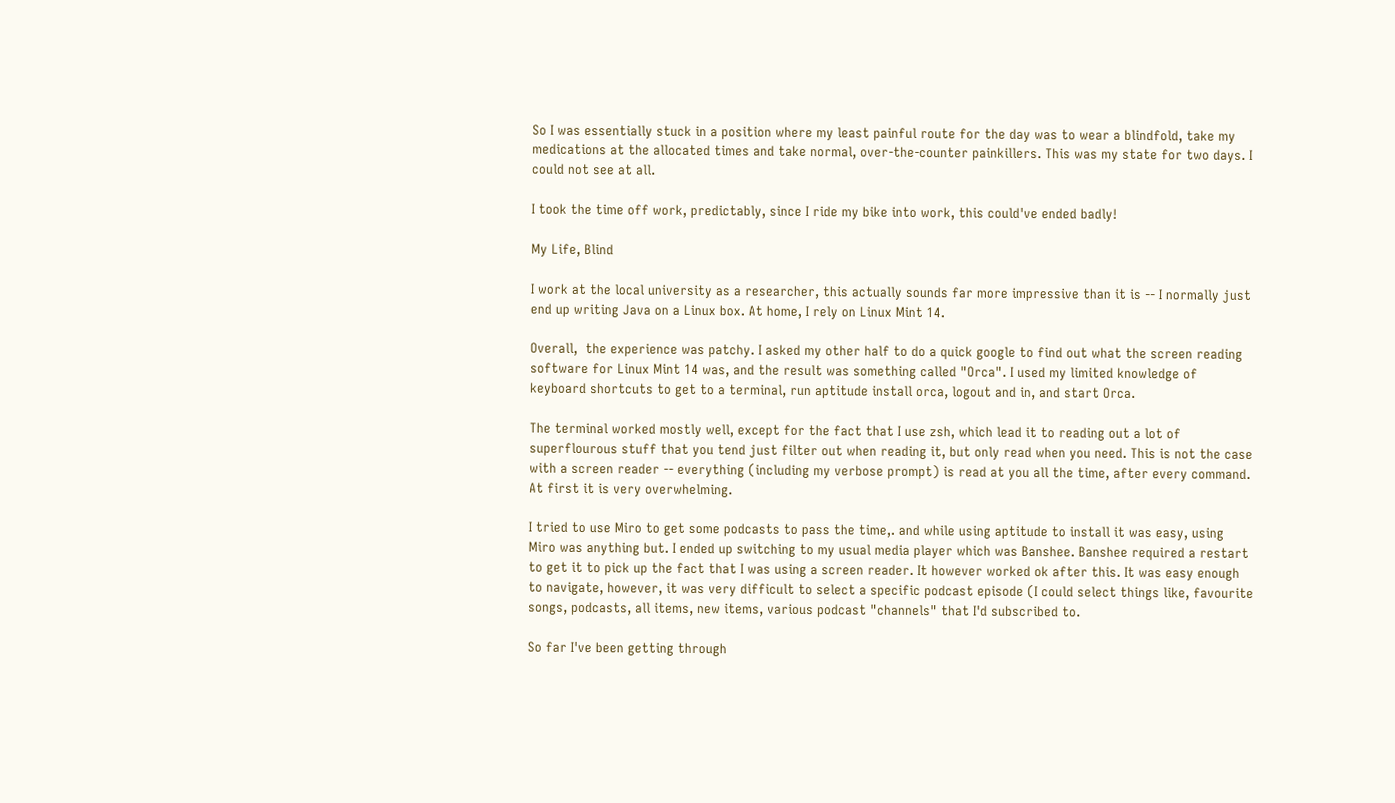So I was essentially stuck in a position where my least painful route for the day was to wear a blindfold, take my medications at the allocated times and take normal, over-the-counter painkillers. This was my state for two days. I could not see at all.

I took the time off work, predictably, since I ride my bike into work, this could've ended badly!

My Life, Blind

I work at the local university as a researcher, this actually sounds far more impressive than it is -- I normally just end up writing Java on a Linux box. At home, I rely on Linux Mint 14.

Overall,  the experience was patchy. I asked my other half to do a quick google to find out what the screen reading software for Linux Mint 14 was, and the result was something called "Orca". I used my limited knowledge of keyboard shortcuts to get to a terminal, run aptitude install orca, logout and in, and start Orca.

The terminal worked mostly well, except for the fact that I use zsh, which lead it to reading out a lot of superflourous stuff that you tend just filter out when reading it, but only read when you need. This is not the case with a screen reader -- everything (including my verbose prompt) is read at you all the time, after every command. At first it is very overwhelming.

I tried to use Miro to get some podcasts to pass the time,. and while using aptitude to install it was easy, using Miro was anything but. I ended up switching to my usual media player which was Banshee. Banshee required a restart to get it to pick up the fact that I was using a screen reader. It however worked ok after this. It was easy enough to navigate, however, it was very difficult to select a specific podcast episode (I could select things like, favourite songs, podcasts, all items, new items, various podcast "channels" that I'd subscribed to.

So far I've been getting through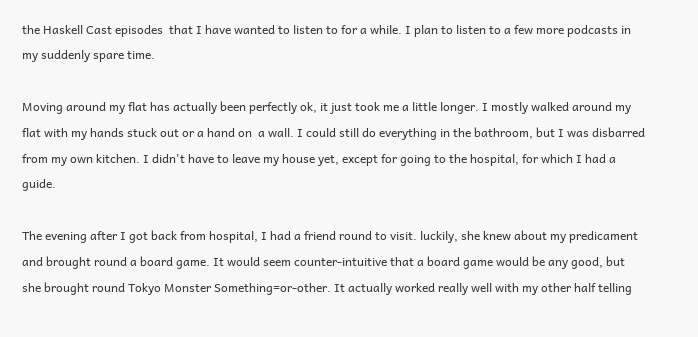the Haskell Cast episodes  that I have wanted to listen to for a while. I plan to listen to a few more podcasts in my suddenly spare time.

Moving around my flat has actually been perfectly ok, it just took me a little longer. I mostly walked around my flat with my hands stuck out or a hand on  a wall. I could still do everything in the bathroom, but I was disbarred from my own kitchen. I didn't have to leave my house yet, except for going to the hospital, for which I had a guide.

The evening after I got back from hospital, I had a friend round to visit. luckily, she knew about my predicament and brought round a board game. It would seem counter-intuitive that a board game would be any good, but she brought round Tokyo Monster Something=or-other. It actually worked really well with my other half telling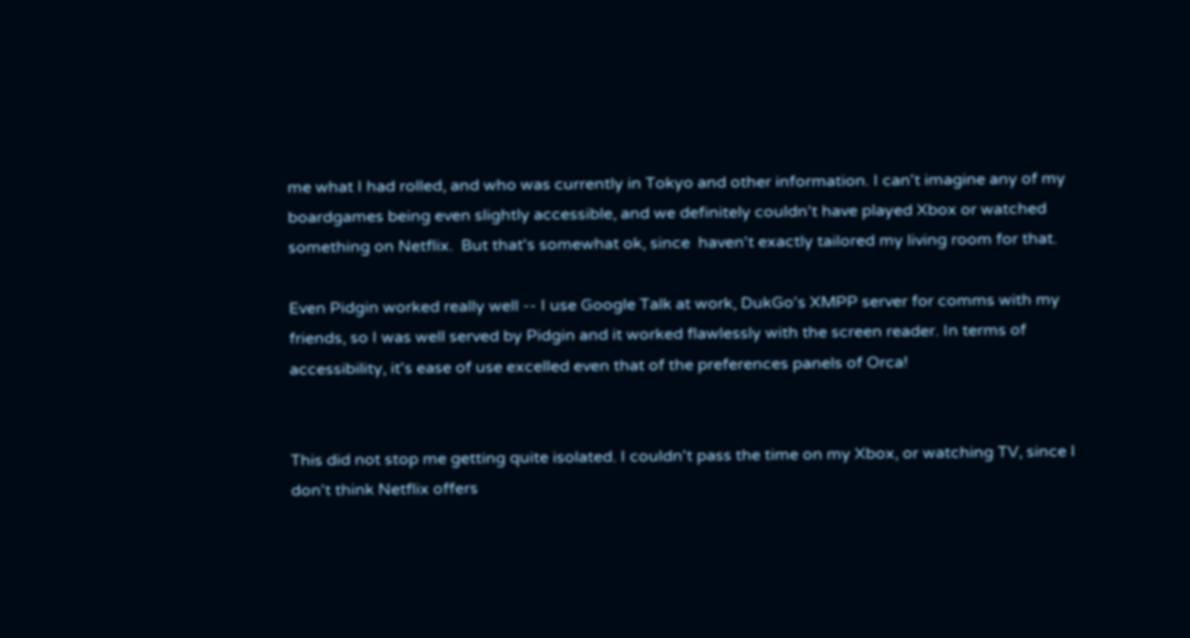me what I had rolled, and who was currently in Tokyo and other information. I can't imagine any of my boardgames being even slightly accessible, and we definitely couldn't have played Xbox or watched something on Netflix.  But that's somewhat ok, since  haven't exactly tailored my living room for that.

Even Pidgin worked really well -- I use Google Talk at work, DukGo's XMPP server for comms with my friends, so I was well served by Pidgin and it worked flawlessly with the screen reader. In terms of accessibility, it's ease of use excelled even that of the preferences panels of Orca!


This did not stop me getting quite isolated. I couldn't pass the time on my Xbox, or watching TV, since I don't think Netflix offers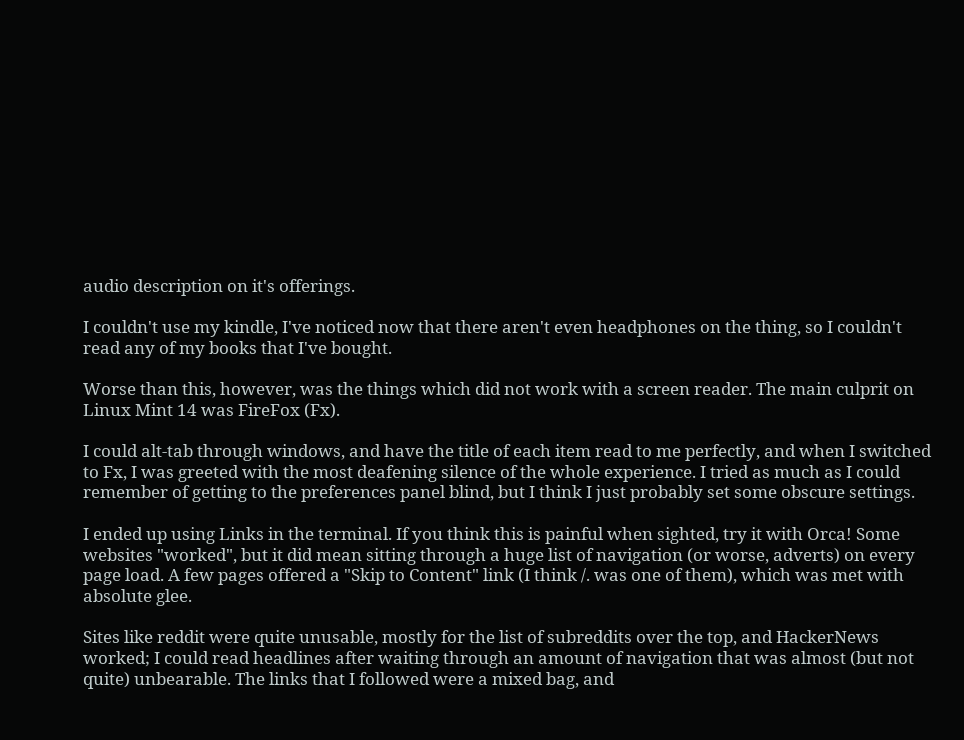audio description on it's offerings.

I couldn't use my kindle, I've noticed now that there aren't even headphones on the thing, so I couldn't read any of my books that I've bought.

Worse than this, however, was the things which did not work with a screen reader. The main culprit on Linux Mint 14 was FireFox (Fx).

I could alt-tab through windows, and have the title of each item read to me perfectly, and when I switched to Fx, I was greeted with the most deafening silence of the whole experience. I tried as much as I could remember of getting to the preferences panel blind, but I think I just probably set some obscure settings.

I ended up using Links in the terminal. If you think this is painful when sighted, try it with Orca! Some websites "worked", but it did mean sitting through a huge list of navigation (or worse, adverts) on every page load. A few pages offered a "Skip to Content" link (I think /. was one of them), which was met with absolute glee.

Sites like reddit were quite unusable, mostly for the list of subreddits over the top, and HackerNews worked; I could read headlines after waiting through an amount of navigation that was almost (but not quite) unbearable. The links that I followed were a mixed bag, and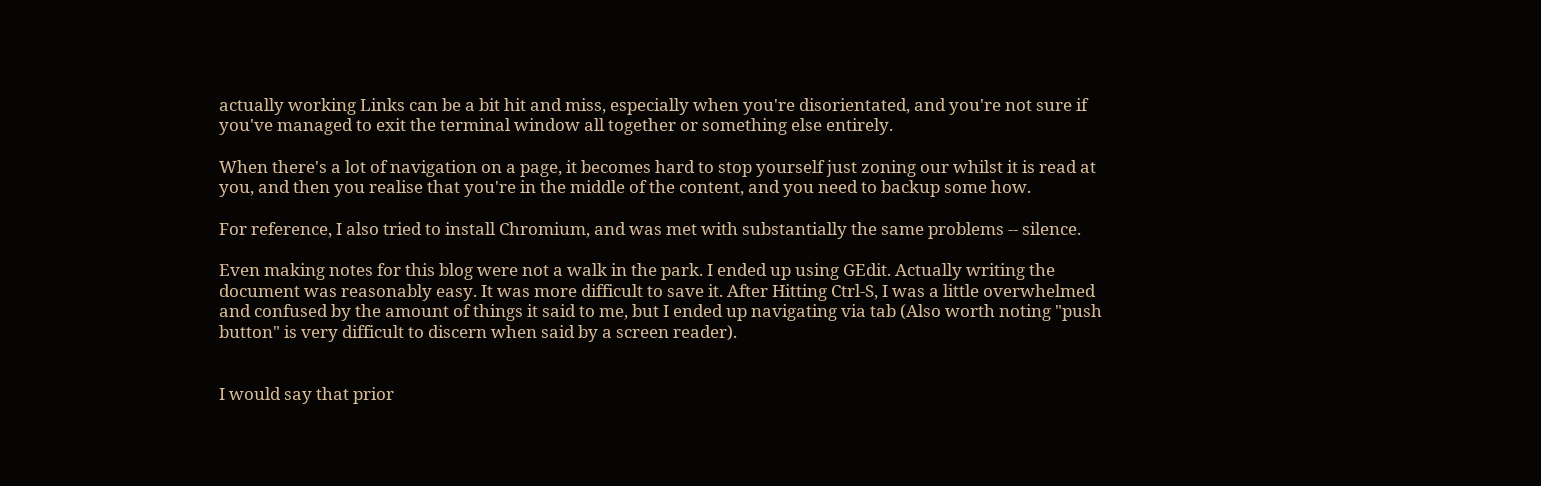actually working Links can be a bit hit and miss, especially when you're disorientated, and you're not sure if you've managed to exit the terminal window all together or something else entirely.

When there's a lot of navigation on a page, it becomes hard to stop yourself just zoning our whilst it is read at you, and then you realise that you're in the middle of the content, and you need to backup some how.

For reference, I also tried to install Chromium, and was met with substantially the same problems -- silence.

Even making notes for this blog were not a walk in the park. I ended up using GEdit. Actually writing the document was reasonably easy. It was more difficult to save it. After Hitting Ctrl-S, I was a little overwhelmed and confused by the amount of things it said to me, but I ended up navigating via tab (Also worth noting "push button" is very difficult to discern when said by a screen reader).


I would say that prior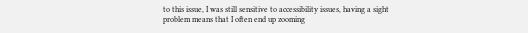to this issue, I was still sensitive to accessibility issues, having a sight problem means that I often end up zooming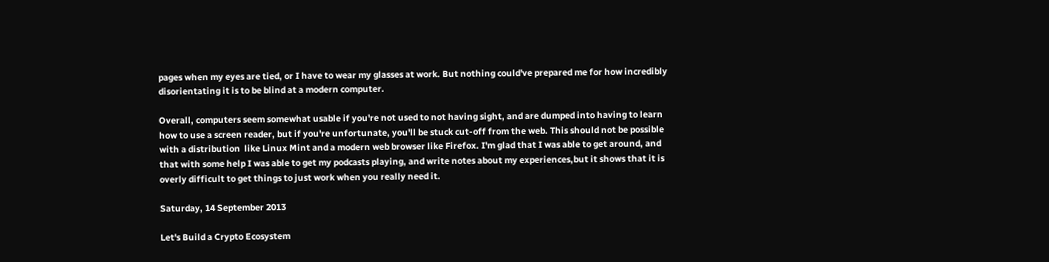pages when my eyes are tied, or I have to wear my glasses at work. But nothing could've prepared me for how incredibly disorientating it is to be blind at a modern computer.

Overall, computers seem somewhat usable if you're not used to not having sight, and are dumped into having to learn how to use a screen reader, but if you're unfortunate, you'll be stuck cut-off from the web. This should not be possible with a distribution  like Linux Mint and a modern web browser like Firefox. I'm glad that I was able to get around, and that with some help I was able to get my podcasts playing, and write notes about my experiences,but it shows that it is overly difficult to get things to just work when you really need it.

Saturday, 14 September 2013

Let's Build a Crypto Ecosystem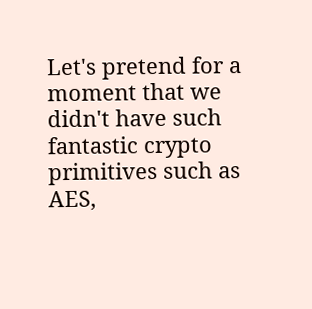Let's pretend for a moment that we didn't have such fantastic crypto primitives such as AES,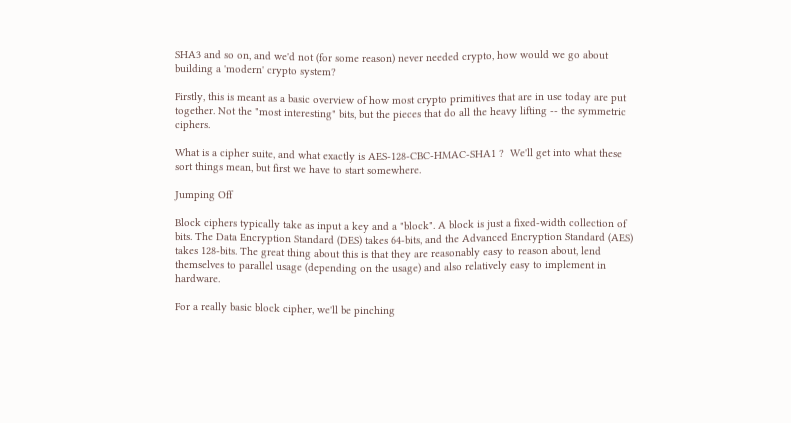SHA3 and so on, and we'd not (for some reason) never needed crypto, how would we go about building a 'modern' crypto system?

Firstly, this is meant as a basic overview of how most crypto primitives that are in use today are put together. Not the "most interesting" bits, but the pieces that do all the heavy lifting -- the symmetric ciphers.

What is a cipher suite, and what exactly is AES-128-CBC-HMAC-SHA1 ?  We'll get into what these sort things mean, but first we have to start somewhere.

Jumping Off

Block ciphers typically take as input a key and a "block". A block is just a fixed-width collection of bits. The Data Encryption Standard (DES) takes 64-bits, and the Advanced Encryption Standard (AES) takes 128-bits. The great thing about this is that they are reasonably easy to reason about, lend themselves to parallel usage (depending on the usage) and also relatively easy to implement in hardware.

For a really basic block cipher, we'll be pinching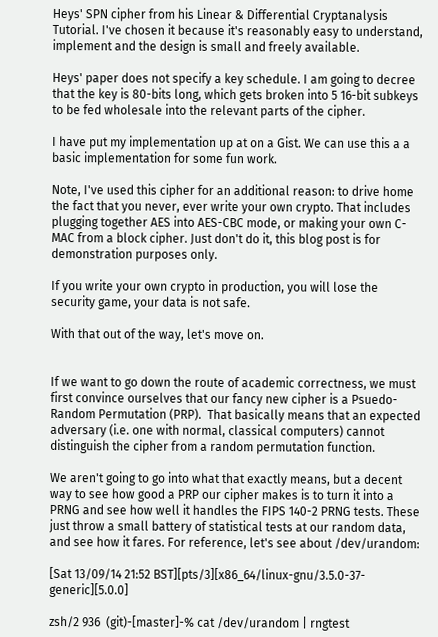Heys' SPN cipher from his Linear & Differential Cryptanalysis Tutorial. I've chosen it because it's reasonably easy to understand, implement and the design is small and freely available.

Heys' paper does not specify a key schedule. I am going to decree that the key is 80-bits long, which gets broken into 5 16-bit subkeys to be fed wholesale into the relevant parts of the cipher.

I have put my implementation up at on a Gist. We can use this a a basic implementation for some fun work.

Note, I've used this cipher for an additional reason: to drive home the fact that you never, ever write your own crypto. That includes plugging together AES into AES-CBC mode, or making your own C-MAC from a block cipher. Just don't do it, this blog post is for demonstration purposes only.

If you write your own crypto in production, you will lose the security game, your data is not safe.

With that out of the way, let's move on.


If we want to go down the route of academic correctness, we must first convince ourselves that our fancy new cipher is a Psuedo-Random Permutation (PRP).  That basically means that an expected adversary (i.e. one with normal, classical computers) cannot distinguish the cipher from a random permutation function.

We aren't going to go into what that exactly means, but a decent way to see how good a PRP our cipher makes is to turn it into a PRNG and see how well it handles the FIPS 140-2 PRNG tests. These just throw a small battery of statistical tests at our random data, and see how it fares. For reference, let's see about /dev/urandom:

[Sat 13/09/14 21:52 BST][pts/3][x86_64/linux-gnu/3.5.0-37-generic][5.0.0]

zsh/2 936  (git)-[master]-% cat /dev/urandom | rngtest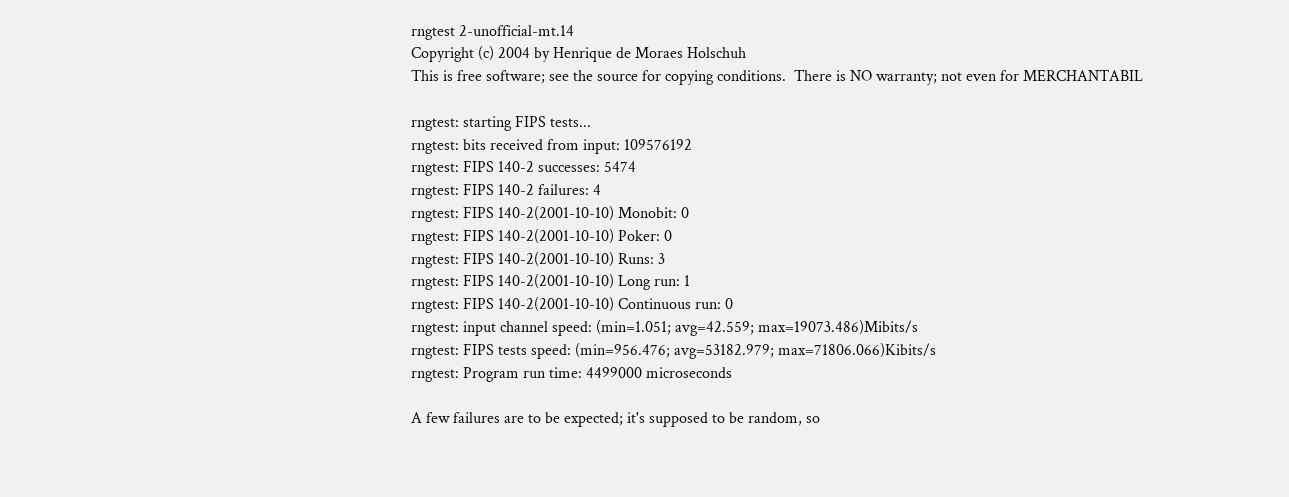rngtest 2-unofficial-mt.14
Copyright (c) 2004 by Henrique de Moraes Holschuh
This is free software; see the source for copying conditions.  There is NO warranty; not even for MERCHANTABIL

rngtest: starting FIPS tests...
rngtest: bits received from input: 109576192
rngtest: FIPS 140-2 successes: 5474
rngtest: FIPS 140-2 failures: 4
rngtest: FIPS 140-2(2001-10-10) Monobit: 0
rngtest: FIPS 140-2(2001-10-10) Poker: 0
rngtest: FIPS 140-2(2001-10-10) Runs: 3
rngtest: FIPS 140-2(2001-10-10) Long run: 1
rngtest: FIPS 140-2(2001-10-10) Continuous run: 0
rngtest: input channel speed: (min=1.051; avg=42.559; max=19073.486)Mibits/s
rngtest: FIPS tests speed: (min=956.476; avg=53182.979; max=71806.066)Kibits/s
rngtest: Program run time: 4499000 microseconds

A few failures are to be expected; it's supposed to be random, so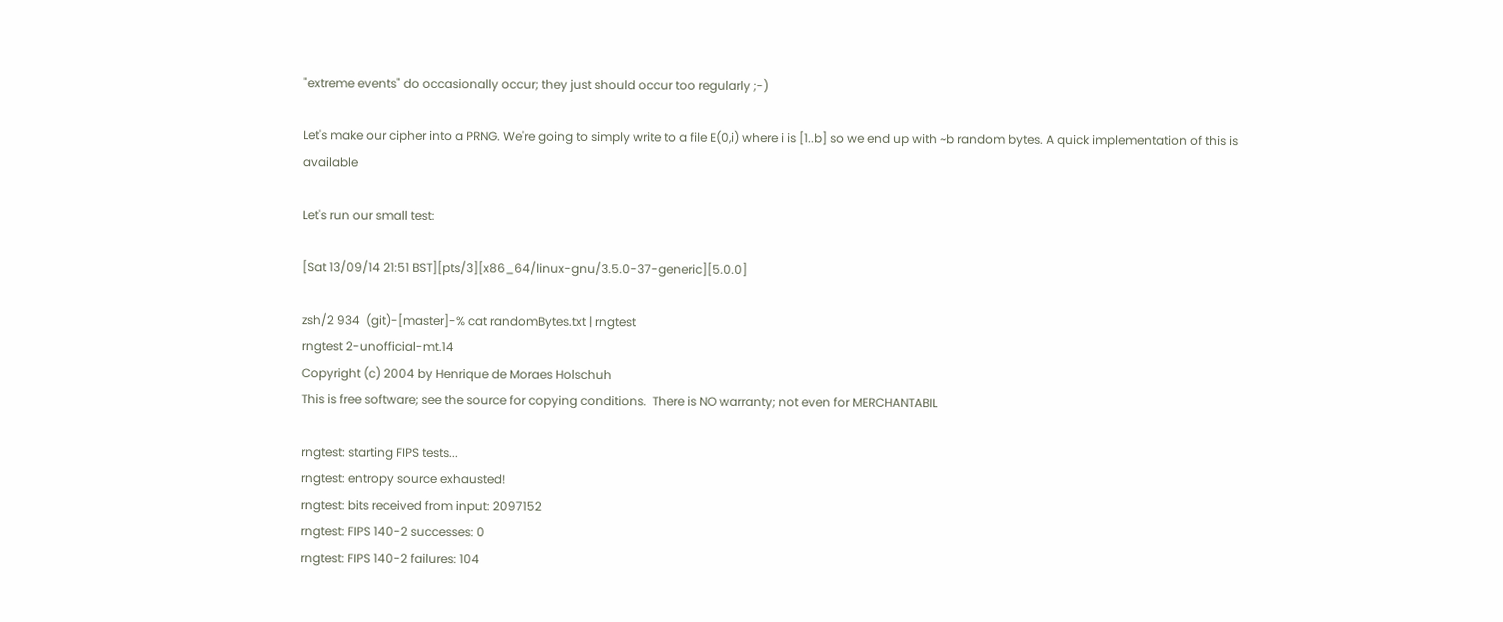"extreme events" do occasionally occur; they just should occur too regularly ;-)

Let's make our cipher into a PRNG. We're going to simply write to a file E(0,i) where i is [1..b] so we end up with ~b random bytes. A quick implementation of this is available

Let's run our small test:

[Sat 13/09/14 21:51 BST][pts/3][x86_64/linux-gnu/3.5.0-37-generic][5.0.0]

zsh/2 934  (git)-[master]-% cat randomBytes.txt | rngtest
rngtest 2-unofficial-mt.14
Copyright (c) 2004 by Henrique de Moraes Holschuh
This is free software; see the source for copying conditions.  There is NO warranty; not even for MERCHANTABIL

rngtest: starting FIPS tests...
rngtest: entropy source exhausted!
rngtest: bits received from input: 2097152
rngtest: FIPS 140-2 successes: 0
rngtest: FIPS 140-2 failures: 104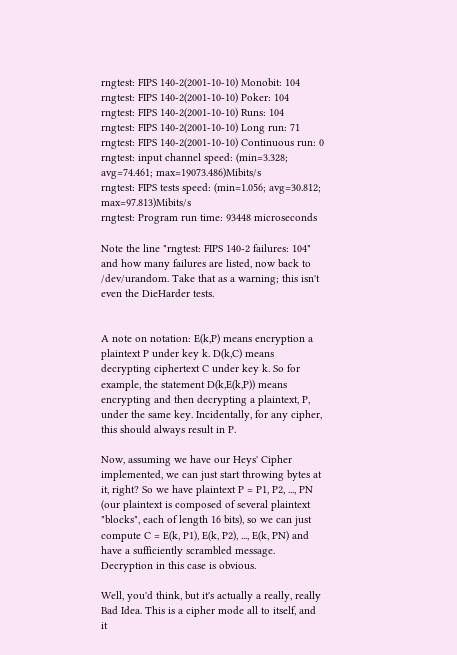rngtest: FIPS 140-2(2001-10-10) Monobit: 104
rngtest: FIPS 140-2(2001-10-10) Poker: 104
rngtest: FIPS 140-2(2001-10-10) Runs: 104
rngtest: FIPS 140-2(2001-10-10) Long run: 71
rngtest: FIPS 140-2(2001-10-10) Continuous run: 0
rngtest: input channel speed: (min=3.328; avg=74.461; max=19073.486)Mibits/s
rngtest: FIPS tests speed: (min=1.056; avg=30.812; max=97.813)Mibits/s
rngtest: Program run time: 93448 microseconds

Note the line "rngtest: FIPS 140-2 failures: 104" and how many failures are listed, now back to /dev/urandom. Take that as a warning; this isn't even the DieHarder tests.


A note on notation: E(k,P) means encryption a plaintext P under key k. D(k,C) means decrypting ciphertext C under key k. So for example, the statement D(k,E(k,P)) means encrypting and then decrypting a plaintext, P, under the same key. Incidentally, for any cipher, this should always result in P.

Now, assuming we have our Heys' Cipher implemented, we can just start throwing bytes at it, right? So we have plaintext P = P1, P2, ..., PN (our plaintext is composed of several plaintext "blocks", each of length 16 bits), so we can just compute C = E(k, P1), E(k, P2), ..., E(k, PN) and have a sufficiently scrambled message. Decryption in this case is obvious.

Well, you'd think, but it's actually a really, really Bad Idea. This is a cipher mode all to itself, and it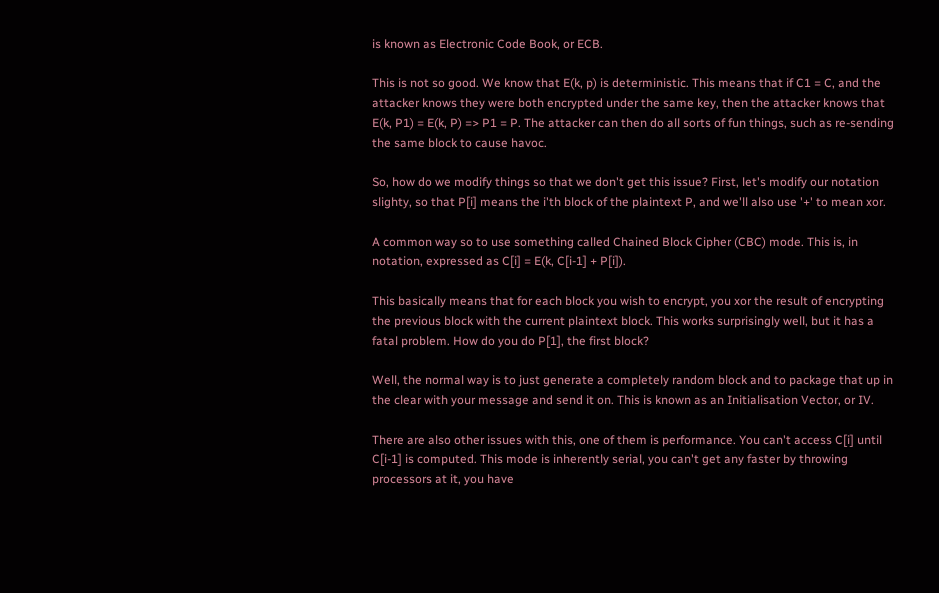is known as Electronic Code Book, or ECB.

This is not so good. We know that E(k, p) is deterministic. This means that if C1 = C, and the attacker knows they were both encrypted under the same key, then the attacker knows that E(k, P1) = E(k, P) => P1 = P. The attacker can then do all sorts of fun things, such as re-sending the same block to cause havoc.

So, how do we modify things so that we don't get this issue? First, let's modify our notation slighty, so that P[i] means the i'th block of the plaintext P, and we'll also use '+' to mean xor.

A common way so to use something called Chained Block Cipher (CBC) mode. This is, in notation, expressed as C[i] = E(k, C[i-1] + P[i]).

This basically means that for each block you wish to encrypt, you xor the result of encrypting the previous block with the current plaintext block. This works surprisingly well, but it has a fatal problem. How do you do P[1], the first block?

Well, the normal way is to just generate a completely random block and to package that up in the clear with your message and send it on. This is known as an Initialisation Vector, or IV.

There are also other issues with this, one of them is performance. You can't access C[i] until C[i-1] is computed. This mode is inherently serial, you can't get any faster by throwing processors at it, you have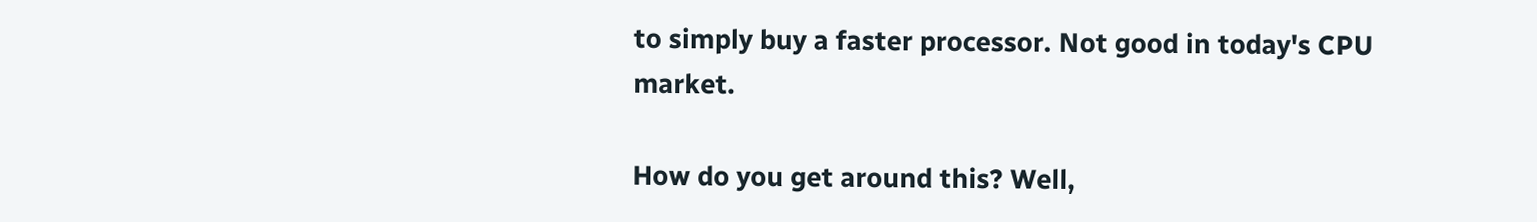to simply buy a faster processor. Not good in today's CPU market.

How do you get around this? Well,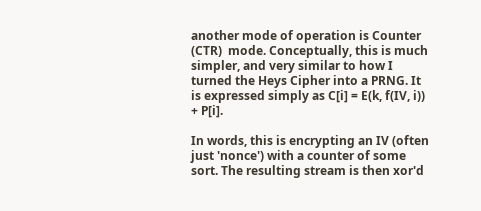another mode of operation is Counter (CTR)  mode. Conceptually, this is much simpler, and very similar to how I turned the Heys Cipher into a PRNG. It is expressed simply as C[i] = E(k, f(IV, i)) + P[i].

In words, this is encrypting an IV (often just 'nonce') with a counter of some sort. The resulting stream is then xor'd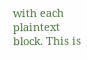with each plaintext block. This is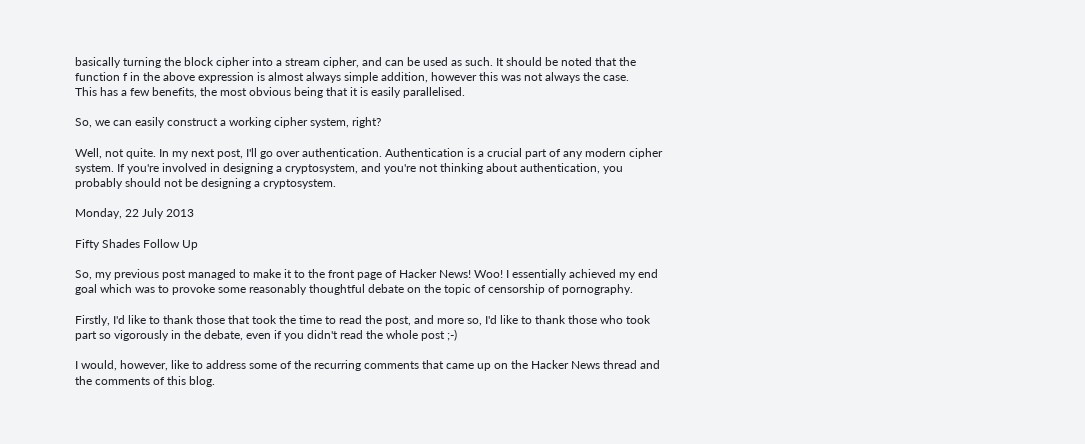basically turning the block cipher into a stream cipher, and can be used as such. It should be noted that the function f in the above expression is almost always simple addition, however this was not always the case.
This has a few benefits, the most obvious being that it is easily parallelised.

So, we can easily construct a working cipher system, right?

Well, not quite. In my next post, I'll go over authentication. Authentication is a crucial part of any modern cipher system. If you're involved in designing a cryptosystem, and you're not thinking about authentication, you probably should not be designing a cryptosystem.

Monday, 22 July 2013

Fifty Shades Follow Up

So, my previous post managed to make it to the front page of Hacker News! Woo! I essentially achieved my end goal which was to provoke some reasonably thoughtful debate on the topic of censorship of pornography.

Firstly, I'd like to thank those that took the time to read the post, and more so, I'd like to thank those who took part so vigorously in the debate, even if you didn't read the whole post ;-)

I would, however, like to address some of the recurring comments that came up on the Hacker News thread and the comments of this blog.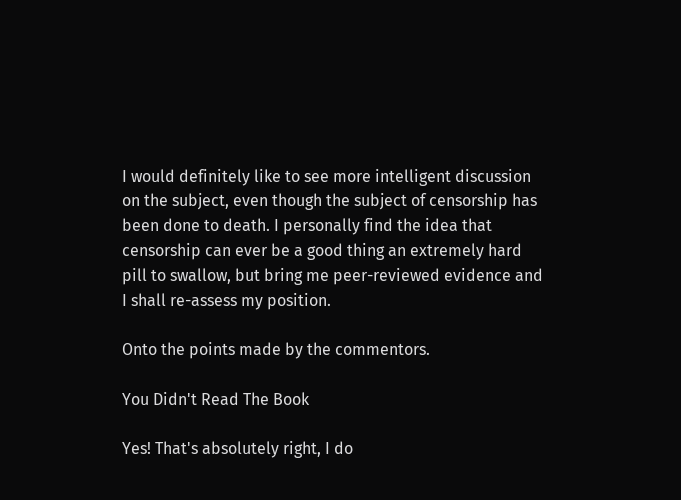I would definitely like to see more intelligent discussion on the subject, even though the subject of censorship has been done to death. I personally find the idea that censorship can ever be a good thing an extremely hard pill to swallow, but bring me peer-reviewed evidence and I shall re-assess my position.

Onto the points made by the commentors.

You Didn't Read The Book

Yes! That's absolutely right, I do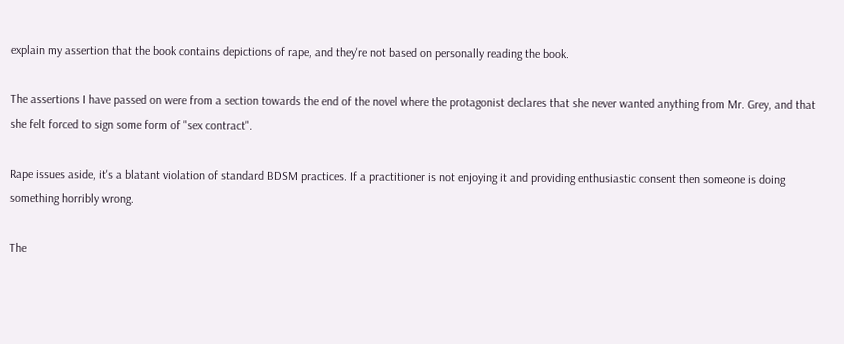explain my assertion that the book contains depictions of rape, and they're not based on personally reading the book.

The assertions I have passed on were from a section towards the end of the novel where the protagonist declares that she never wanted anything from Mr. Grey, and that she felt forced to sign some form of "sex contract".

Rape issues aside, it's a blatant violation of standard BDSM practices. If a practitioner is not enjoying it and providing enthusiastic consent then someone is doing something horribly wrong.

The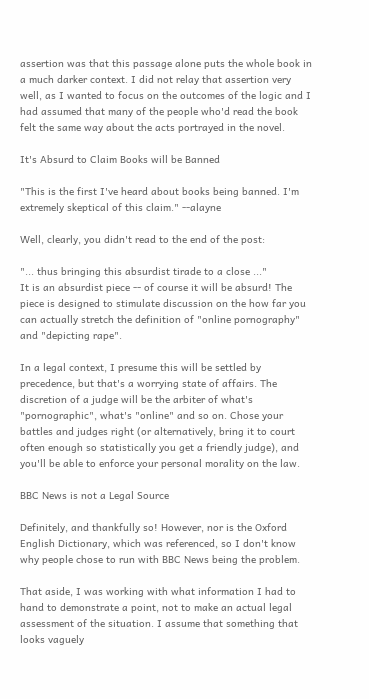assertion was that this passage alone puts the whole book in a much darker context. I did not relay that assertion very well, as I wanted to focus on the outcomes of the logic and I had assumed that many of the people who'd read the book felt the same way about the acts portrayed in the novel.

It's Absurd to Claim Books will be Banned

"This is the first I've heard about books being banned. I'm extremely skeptical of this claim." --alayne

Well, clearly, you didn't read to the end of the post:

"... thus bringing this absurdist tirade to a close ..."
It is an absurdist piece -- of course it will be absurd! The piece is designed to stimulate discussion on the how far you can actually stretch the definition of "online pornography" and "depicting rape".

In a legal context, I presume this will be settled by precedence, but that's a worrying state of affairs. The discretion of a judge will be the arbiter of what's "pornographic", what's "online" and so on. Chose your battles and judges right (or alternatively, bring it to court often enough so statistically you get a friendly judge), and you'll be able to enforce your personal morality on the law.

BBC News is not a Legal Source

Definitely, and thankfully so! However, nor is the Oxford English Dictionary, which was referenced, so I don't know why people chose to run with BBC News being the problem.

That aside, I was working with what information I had to hand to demonstrate a point, not to make an actual legal assessment of the situation. I assume that something that looks vaguely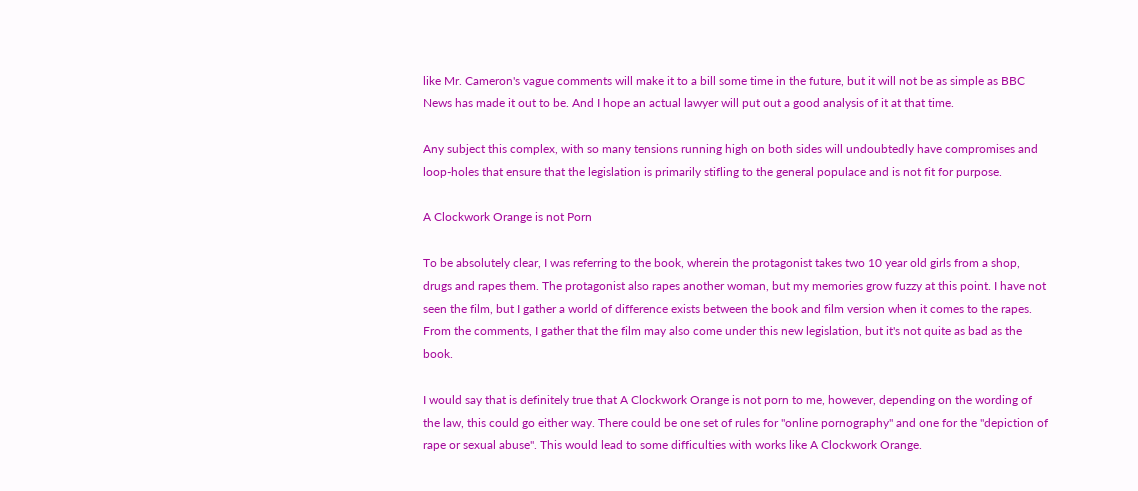like Mr. Cameron's vague comments will make it to a bill some time in the future, but it will not be as simple as BBC News has made it out to be. And I hope an actual lawyer will put out a good analysis of it at that time.

Any subject this complex, with so many tensions running high on both sides will undoubtedly have compromises and loop-holes that ensure that the legislation is primarily stifling to the general populace and is not fit for purpose.

A Clockwork Orange is not Porn

To be absolutely clear, I was referring to the book, wherein the protagonist takes two 10 year old girls from a shop, drugs and rapes them. The protagonist also rapes another woman, but my memories grow fuzzy at this point. I have not seen the film, but I gather a world of difference exists between the book and film version when it comes to the rapes. From the comments, I gather that the film may also come under this new legislation, but it's not quite as bad as the book.

I would say that is definitely true that A Clockwork Orange is not porn to me, however, depending on the wording of the law, this could go either way. There could be one set of rules for "online pornography" and one for the "depiction of rape or sexual abuse". This would lead to some difficulties with works like A Clockwork Orange.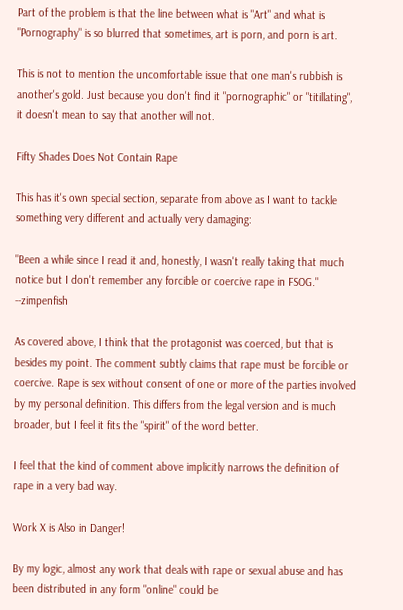Part of the problem is that the line between what is "Art" and what is "Pornography" is so blurred that sometimes, art is porn, and porn is art.

This is not to mention the uncomfortable issue that one man's rubbish is another's gold. Just because you don't find it "pornographic" or "titillating", it doesn't mean to say that another will not.

Fifty Shades Does Not Contain Rape

This has it's own special section, separate from above as I want to tackle something very different and actually very damaging:

"Been a while since I read it and, honestly, I wasn't really taking that much notice but I don't remember any forcible or coercive rape in FSOG." --zimpenfish

As covered above, I think that the protagonist was coerced, but that is besides my point. The comment subtly claims that rape must be forcible or coercive. Rape is sex without consent of one or more of the parties involved by my personal definition. This differs from the legal version and is much broader, but I feel it fits the "spirit" of the word better.

I feel that the kind of comment above implicitly narrows the definition of rape in a very bad way.

Work X is Also in Danger!

By my logic, almost any work that deals with rape or sexual abuse and has been distributed in any form "online" could be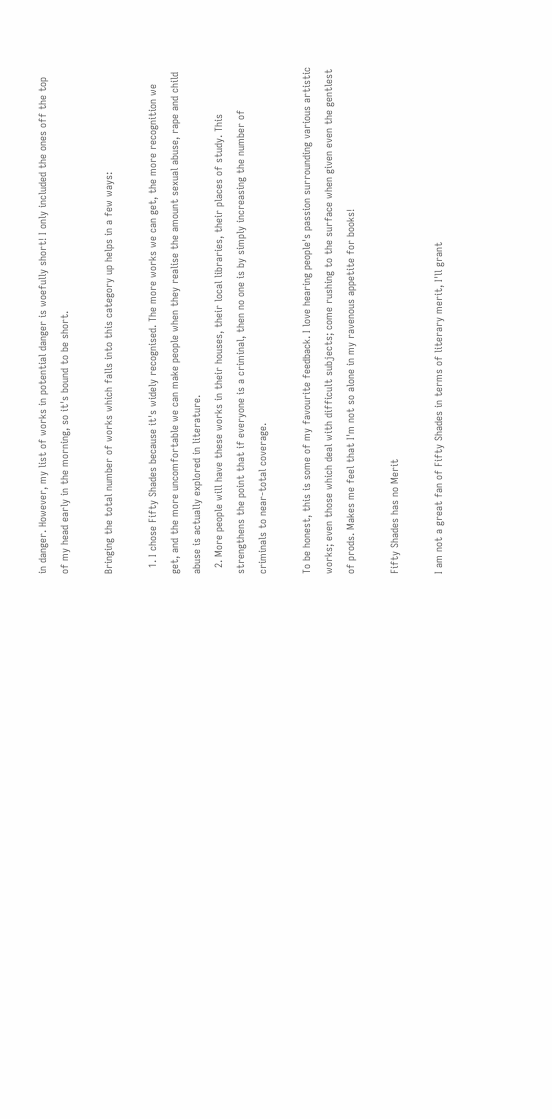in danger. However, my list of works in potential danger is woefully short! I only included the ones off the top of my head early in the morning, so it's bound to be short.

Bringing the total number of works which falls into this category up helps in a few ways:

  1. I chose Fifty Shades because it's widely recognised. The more works we can get, the more recognition we get, and the more uncomfortable we can make people when they realise the amount sexual abuse, rape and child abuse is actually explored in literature.
  2. More people will have these works in their houses, their local libraries, their places of study. This strengthens the point that if everyone is a criminal, then no one is by simply increasing the number of criminals to near-total coverage.

To be honest, this is some of my favourite feedback. I love hearing people's passion surrounding various artistic works; even those which deal with difficult subjects; come rushing to the surface when given even the gentlest of prods. Makes me feel that I'm not so alone in my ravenous appetite for books!

Fifty Shades has no Merit

I am not a great fan of Fifty Shades in terms of literary merit, I'll grant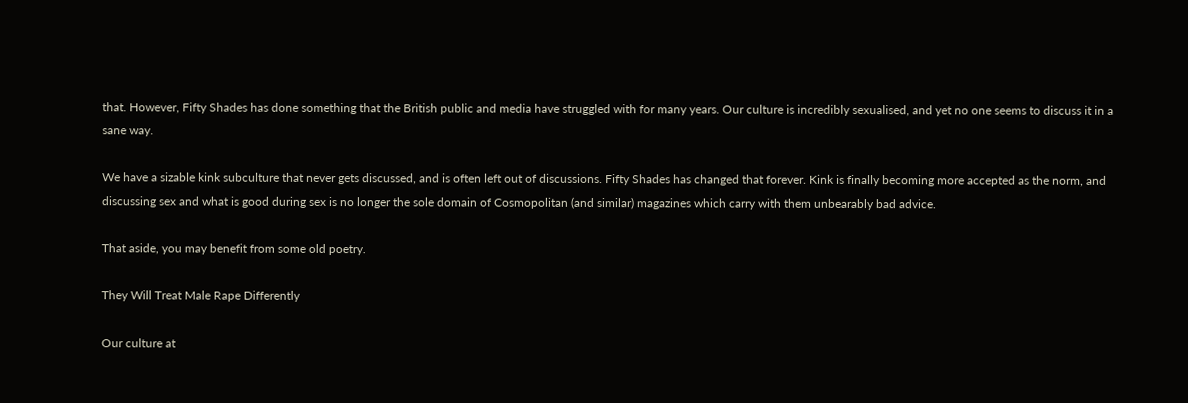that. However, Fifty Shades has done something that the British public and media have struggled with for many years. Our culture is incredibly sexualised, and yet no one seems to discuss it in a sane way.

We have a sizable kink subculture that never gets discussed, and is often left out of discussions. Fifty Shades has changed that forever. Kink is finally becoming more accepted as the norm, and discussing sex and what is good during sex is no longer the sole domain of Cosmopolitan (and similar) magazines which carry with them unbearably bad advice.

That aside, you may benefit from some old poetry.

They Will Treat Male Rape Differently

Our culture at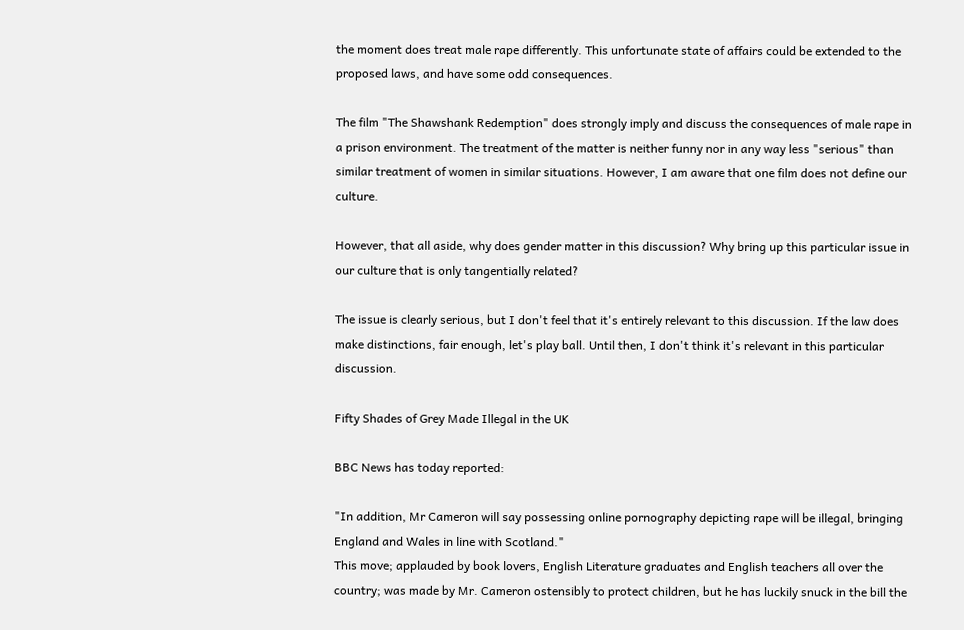the moment does treat male rape differently. This unfortunate state of affairs could be extended to the proposed laws, and have some odd consequences.

The film "The Shawshank Redemption" does strongly imply and discuss the consequences of male rape in a prison environment. The treatment of the matter is neither funny nor in any way less "serious" than similar treatment of women in similar situations. However, I am aware that one film does not define our culture.

However, that all aside, why does gender matter in this discussion? Why bring up this particular issue in our culture that is only tangentially related?

The issue is clearly serious, but I don't feel that it's entirely relevant to this discussion. If the law does make distinctions, fair enough, let's play ball. Until then, I don't think it's relevant in this particular discussion.

Fifty Shades of Grey Made Illegal in the UK

BBC News has today reported:

"In addition, Mr Cameron will say possessing online pornography depicting rape will be illegal, bringing England and Wales in line with Scotland."
This move; applauded by book lovers, English Literature graduates and English teachers all over the country; was made by Mr. Cameron ostensibly to protect children, but he has luckily snuck in the bill the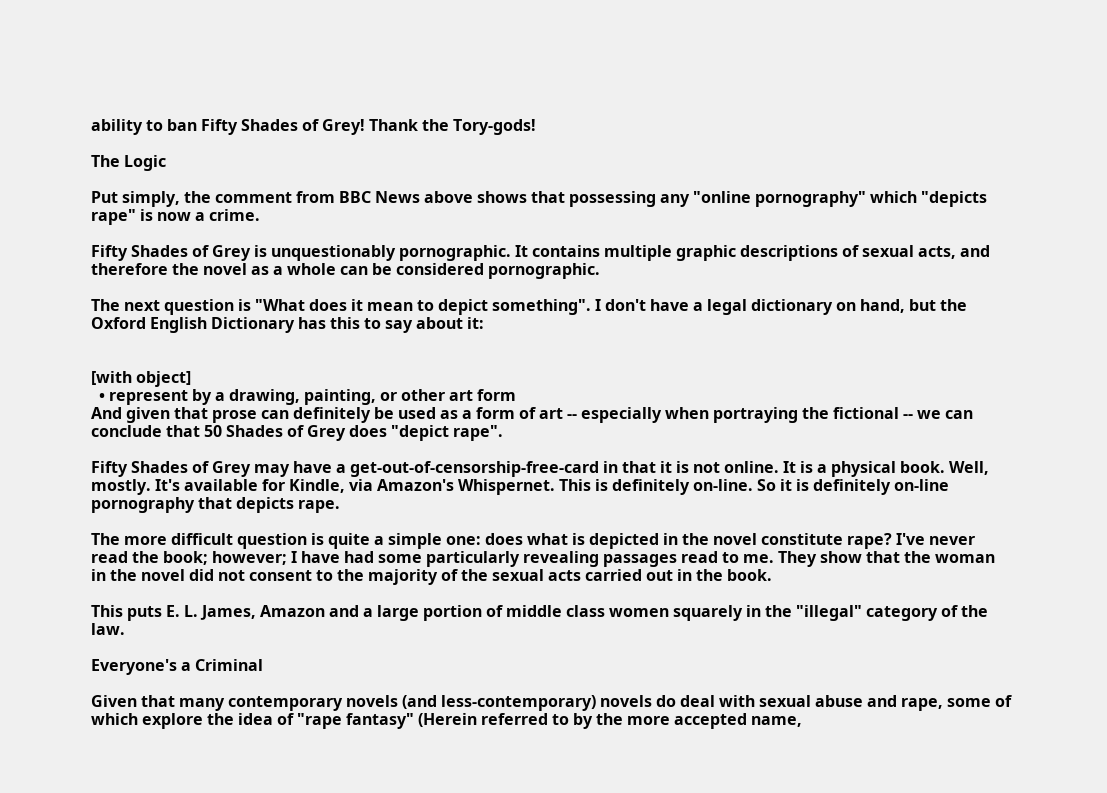ability to ban Fifty Shades of Grey! Thank the Tory-gods!

The Logic

Put simply, the comment from BBC News above shows that possessing any "online pornography" which "depicts rape" is now a crime.

Fifty Shades of Grey is unquestionably pornographic. It contains multiple graphic descriptions of sexual acts, and therefore the novel as a whole can be considered pornographic.

The next question is "What does it mean to depict something". I don't have a legal dictionary on hand, but the Oxford English Dictionary has this to say about it:


[with object]
  • represent by a drawing, painting, or other art form
And given that prose can definitely be used as a form of art -- especially when portraying the fictional -- we can conclude that 50 Shades of Grey does "depict rape".

Fifty Shades of Grey may have a get-out-of-censorship-free-card in that it is not online. It is a physical book. Well, mostly. It's available for Kindle, via Amazon's Whispernet. This is definitely on-line. So it is definitely on-line pornography that depicts rape.

The more difficult question is quite a simple one: does what is depicted in the novel constitute rape? I've never read the book; however; I have had some particularly revealing passages read to me. They show that the woman in the novel did not consent to the majority of the sexual acts carried out in the book.

This puts E. L. James, Amazon and a large portion of middle class women squarely in the "illegal" category of the law.

Everyone's a Criminal

Given that many contemporary novels (and less-contemporary) novels do deal with sexual abuse and rape, some of which explore the idea of "rape fantasy" (Herein referred to by the more accepted name,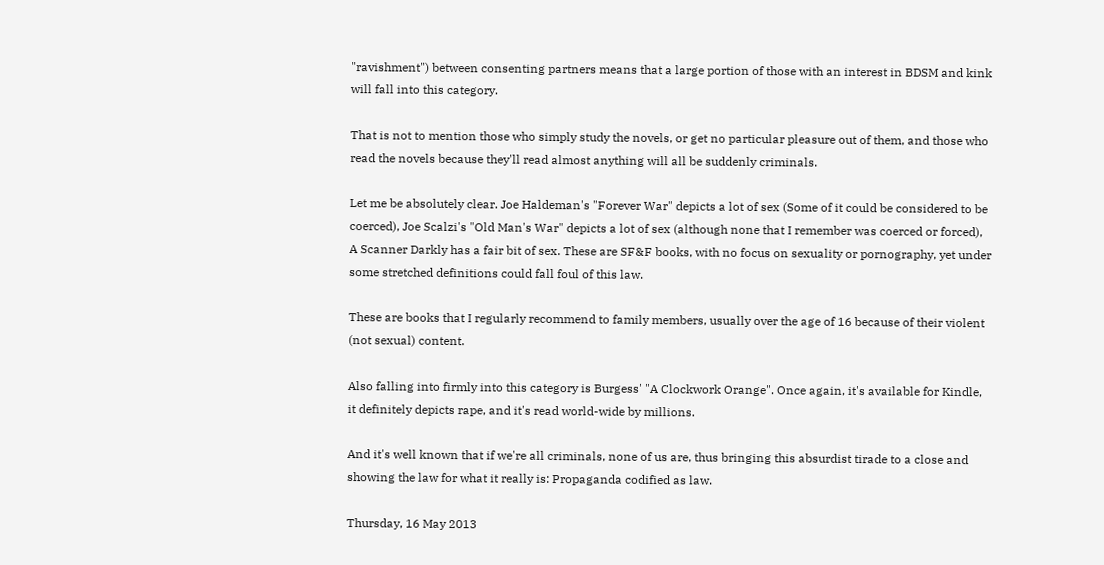"ravishment") between consenting partners means that a large portion of those with an interest in BDSM and kink will fall into this category.

That is not to mention those who simply study the novels, or get no particular pleasure out of them, and those who read the novels because they'll read almost anything will all be suddenly criminals.

Let me be absolutely clear. Joe Haldeman's "Forever War" depicts a lot of sex (Some of it could be considered to be coerced), Joe Scalzi's "Old Man's War" depicts a lot of sex (although none that I remember was coerced or forced), A Scanner Darkly has a fair bit of sex. These are SF&F books, with no focus on sexuality or pornography, yet under some stretched definitions could fall foul of this law.

These are books that I regularly recommend to family members, usually over the age of 16 because of their violent (not sexual) content.

Also falling into firmly into this category is Burgess' "A Clockwork Orange". Once again, it's available for Kindle, it definitely depicts rape, and it's read world-wide by millions.

And it's well known that if we're all criminals, none of us are, thus bringing this absurdist tirade to a close and showing the law for what it really is: Propaganda codified as law.

Thursday, 16 May 2013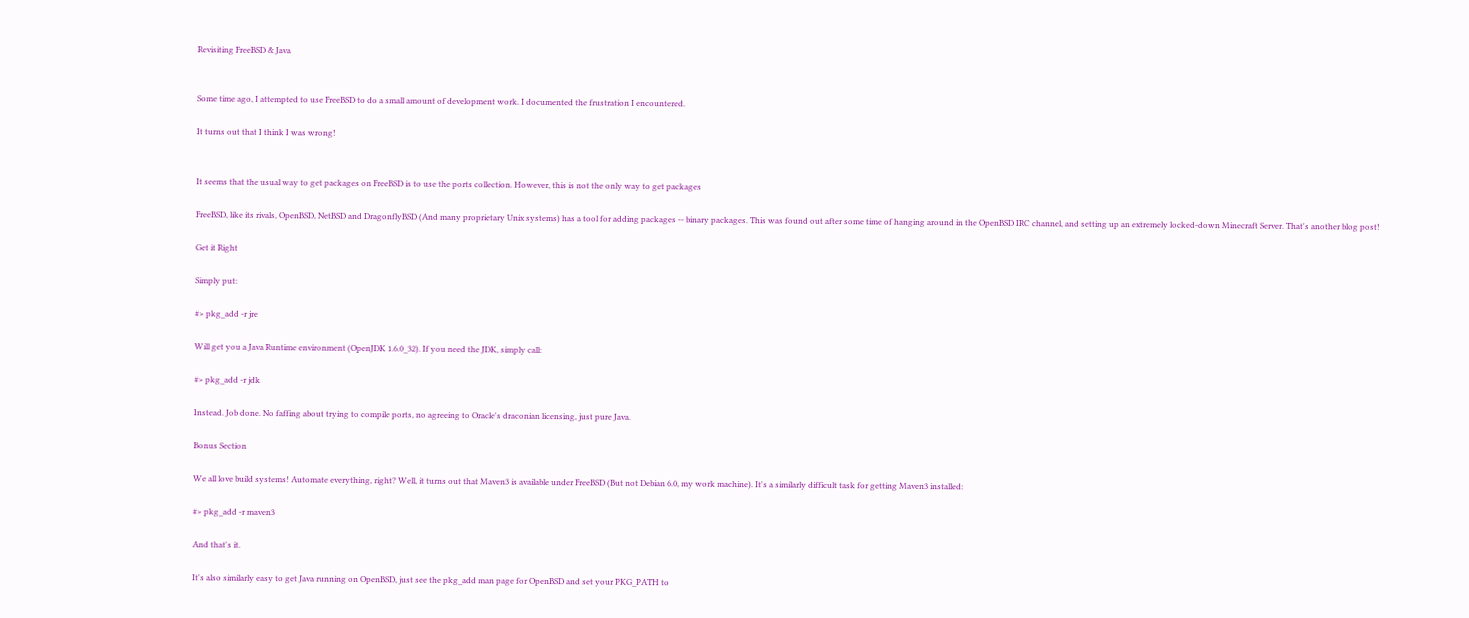Revisiting FreeBSD & Java


Some time ago, I attempted to use FreeBSD to do a small amount of development work. I documented the frustration I encountered.

It turns out that I think I was wrong!


It seems that the usual way to get packages on FreeBSD is to use the ports collection. However, this is not the only way to get packages

FreeBSD, like its rivals, OpenBSD, NetBSD and DragonflyBSD (And many proprietary Unix systems) has a tool for adding packages -- binary packages. This was found out after some time of hanging around in the OpenBSD IRC channel, and setting up an extremely locked-down Minecraft Server. That's another blog post!

Get it Right

Simply put:

#> pkg_add -r jre

Will get you a Java Runtime environment (OpenJDK 1.6.0_32). If you need the JDK, simply call:

#> pkg_add -r jdk

Instead. Job done. No faffing about trying to compile ports, no agreeing to Oracle's draconian licensing, just pure Java.

Bonus Section

We all love build systems! Automate everything, right? Well, it turns out that Maven3 is available under FreeBSD (But not Debian 6.0, my work machine). It's a similarly difficult task for getting Maven3 installed:

#> pkg_add -r maven3

And that's it.

It's also similarly easy to get Java running on OpenBSD, just see the pkg_add man page for OpenBSD and set your PKG_PATH to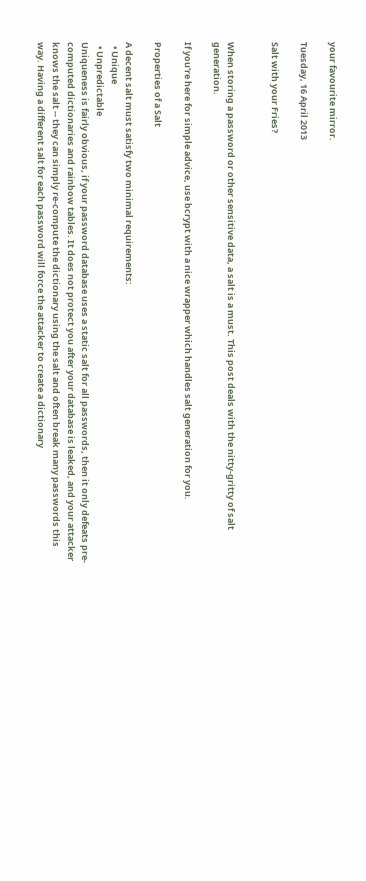your favourite mirror.

Tuesday, 16 April 2013

Salt with your Fries?


When storing a password or other sensitive data, a salt is a must. This post deals with the nitty-gritty of salt generation.

If you're here for simple advice, use bcrypt with a nice wrapper which handles salt generation for you.

Properties of a Salt

A decent salt must satisfy two minimal requirements:
  • Unique
  • Unpredictable
Uniqueness is fairly obvious, if your password database uses a static salt for all passwords, then it only defeats pre-computed dictionaries and rainbow tables. It does not protect you after your database is leaked, and your attacker knows the salt -- they can simply re-compute the dictionary using the salt and often break many passwords this way. Having a different salt for each password will force the attacker to create a dictionary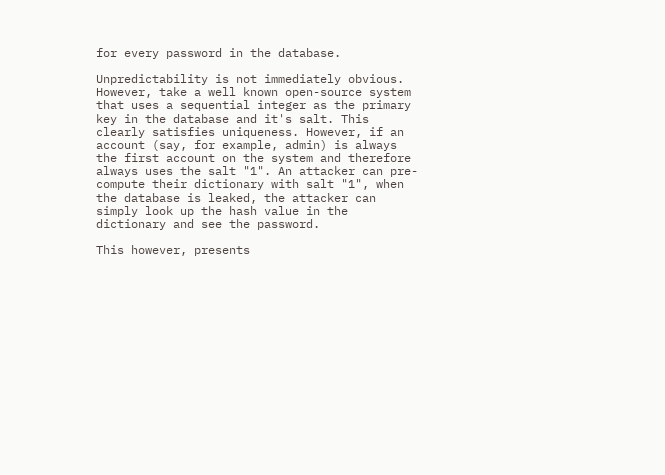for every password in the database.

Unpredictability is not immediately obvious. However, take a well known open-source system that uses a sequential integer as the primary key in the database and it's salt. This clearly satisfies uniqueness. However, if an account (say, for example, admin) is always the first account on the system and therefore always uses the salt "1". An attacker can pre-compute their dictionary with salt "1", when the database is leaked, the attacker can simply look up the hash value in the dictionary and see the password.

This however, presents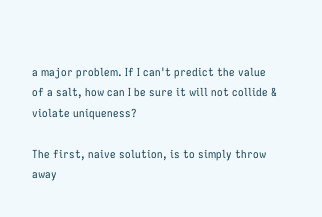a major problem. If I can't predict the value of a salt, how can I be sure it will not collide & violate uniqueness?

The first, naive solution, is to simply throw away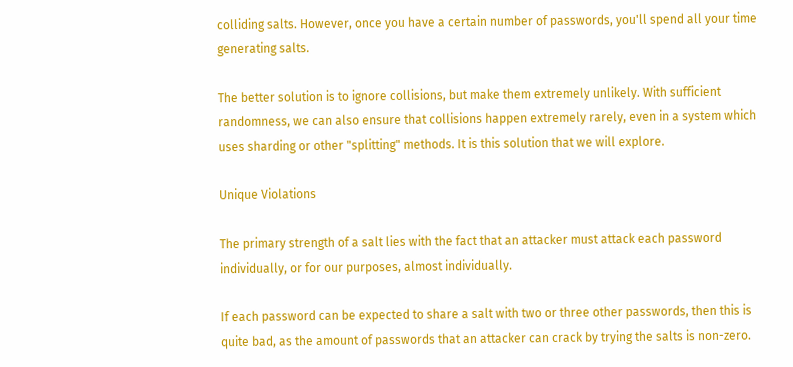colliding salts. However, once you have a certain number of passwords, you'll spend all your time generating salts.

The better solution is to ignore collisions, but make them extremely unlikely. With sufficient randomness, we can also ensure that collisions happen extremely rarely, even in a system which uses sharding or other "splitting" methods. It is this solution that we will explore.

Unique Violations

The primary strength of a salt lies with the fact that an attacker must attack each password individually, or for our purposes, almost individually.

If each password can be expected to share a salt with two or three other passwords, then this is quite bad, as the amount of passwords that an attacker can crack by trying the salts is non-zero.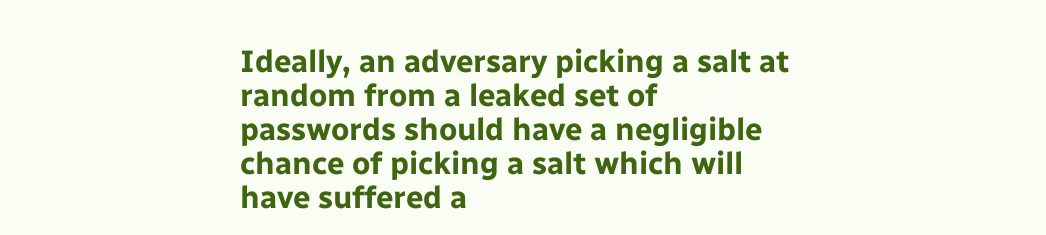Ideally, an adversary picking a salt at random from a leaked set of passwords should have a negligible chance of picking a salt which will have suffered a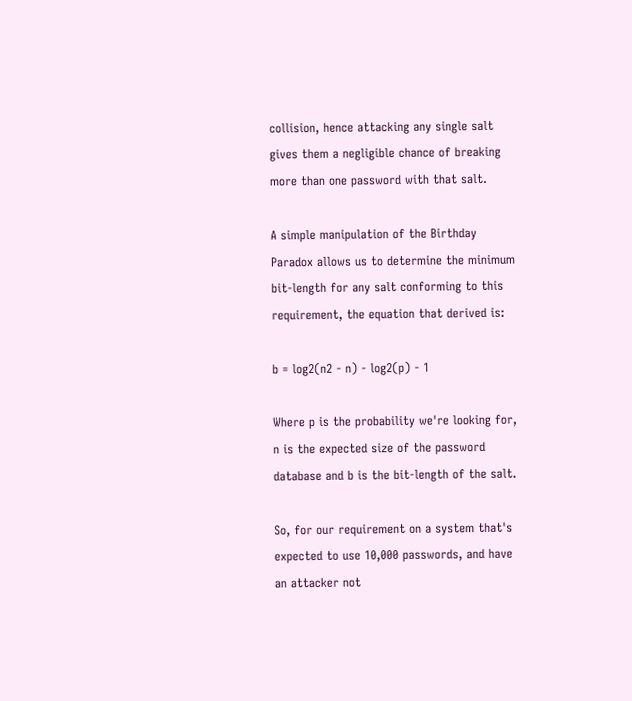collision, hence attacking any single salt gives them a negligible chance of breaking more than one password with that salt.

A simple manipulation of the Birthday Paradox allows us to determine the minimum bit-length for any salt conforming to this requirement, the equation that derived is:

b = log2(n2 - n) - log2(p) - 1

Where p is the probability we're looking for, n is the expected size of the password database and b is the bit-length of the salt.

So, for our requirement on a system that's expected to use 10,000 passwords, and have an attacker not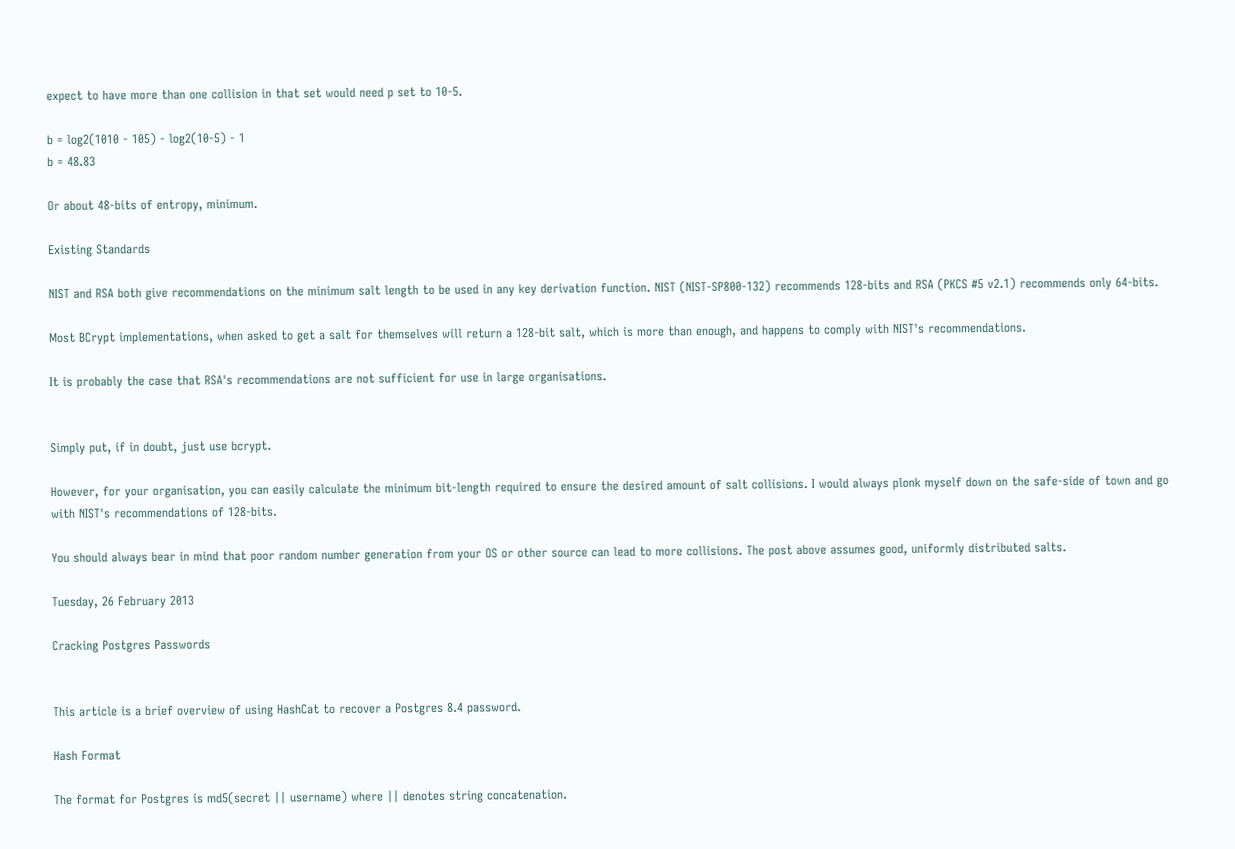expect to have more than one collision in that set would need p set to 10-5.

b = log2(1010 - 105) - log2(10-5) - 1
b = 48.83

Or about 48-bits of entropy, minimum.

Existing Standards

NIST and RSA both give recommendations on the minimum salt length to be used in any key derivation function. NIST (NIST-SP800-132) recommends 128-bits and RSA (PKCS #5 v2.1) recommends only 64-bits.

Most BCrypt implementations, when asked to get a salt for themselves will return a 128-bit salt, which is more than enough, and happens to comply with NIST's recommendations.

It is probably the case that RSA's recommendations are not sufficient for use in large organisations.


Simply put, if in doubt, just use bcrypt.

However, for your organisation, you can easily calculate the minimum bit-length required to ensure the desired amount of salt collisions. I would always plonk myself down on the safe-side of town and go with NIST's recommendations of 128-bits.

You should always bear in mind that poor random number generation from your OS or other source can lead to more collisions. The post above assumes good, uniformly distributed salts.

Tuesday, 26 February 2013

Cracking Postgres Passwords


This article is a brief overview of using HashCat to recover a Postgres 8.4 password.

Hash Format

The format for Postgres is md5(secret || username) where || denotes string concatenation.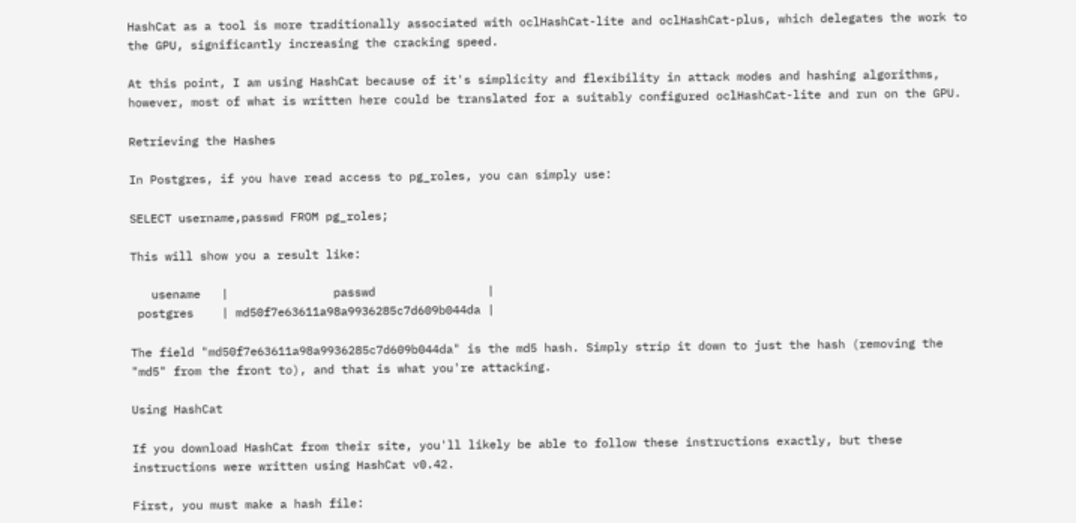HashCat as a tool is more traditionally associated with oclHashCat-lite and oclHashCat-plus, which delegates the work to the GPU, significantly increasing the cracking speed.

At this point, I am using HashCat because of it's simplicity and flexibility in attack modes and hashing algorithms, however, most of what is written here could be translated for a suitably configured oclHashCat-lite and run on the GPU.

Retrieving the Hashes

In Postgres, if you have read access to pg_roles, you can simply use:

SELECT username,passwd FROM pg_roles;

This will show you a result like:

   usename   |               passwd                |
 postgres    | md50f7e63611a98a9936285c7d609b044da |

The field "md50f7e63611a98a9936285c7d609b044da" is the md5 hash. Simply strip it down to just the hash (removing the "md5" from the front to), and that is what you're attacking.

Using HashCat

If you download HashCat from their site, you'll likely be able to follow these instructions exactly, but these instructions were written using HashCat v0.42.

First, you must make a hash file: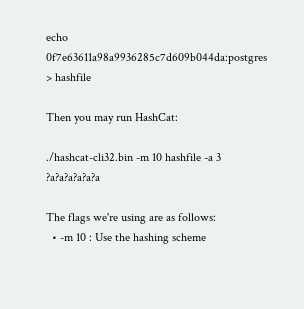echo 0f7e63611a98a9936285c7d609b044da:postgres > hashfile

Then you may run HashCat:

./hashcat-cli32.bin -m 10 hashfile -a 3 ?a?a?a?a?a?a

The flags we're using are as follows:
  • -m 10 : Use the hashing scheme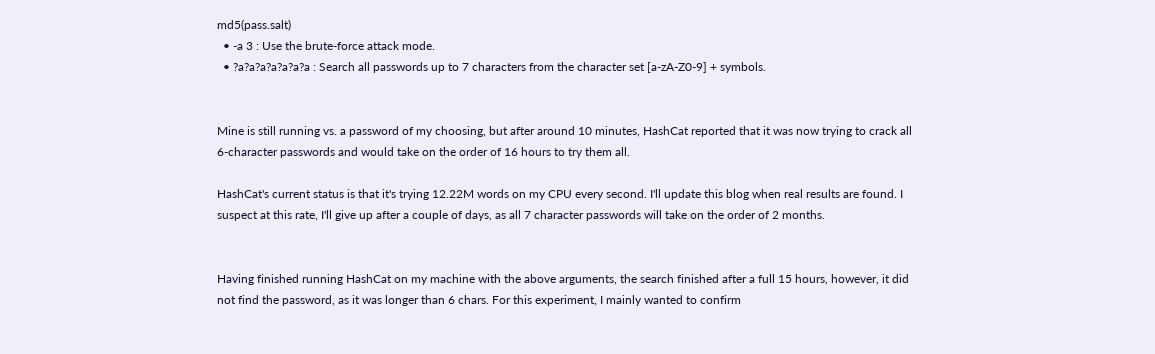md5(pass.salt)
  • -a 3 : Use the brute-force attack mode.
  • ?a?a?a?a?a?a?a : Search all passwords up to 7 characters from the character set [a-zA-Z0-9] + symbols.


Mine is still running vs. a password of my choosing, but after around 10 minutes, HashCat reported that it was now trying to crack all 6-character passwords and would take on the order of 16 hours to try them all.

HashCat's current status is that it's trying 12.22M words on my CPU every second. I'll update this blog when real results are found. I suspect at this rate, I'll give up after a couple of days, as all 7 character passwords will take on the order of 2 months.


Having finished running HashCat on my machine with the above arguments, the search finished after a full 15 hours, however, it did not find the password, as it was longer than 6 chars. For this experiment, I mainly wanted to confirm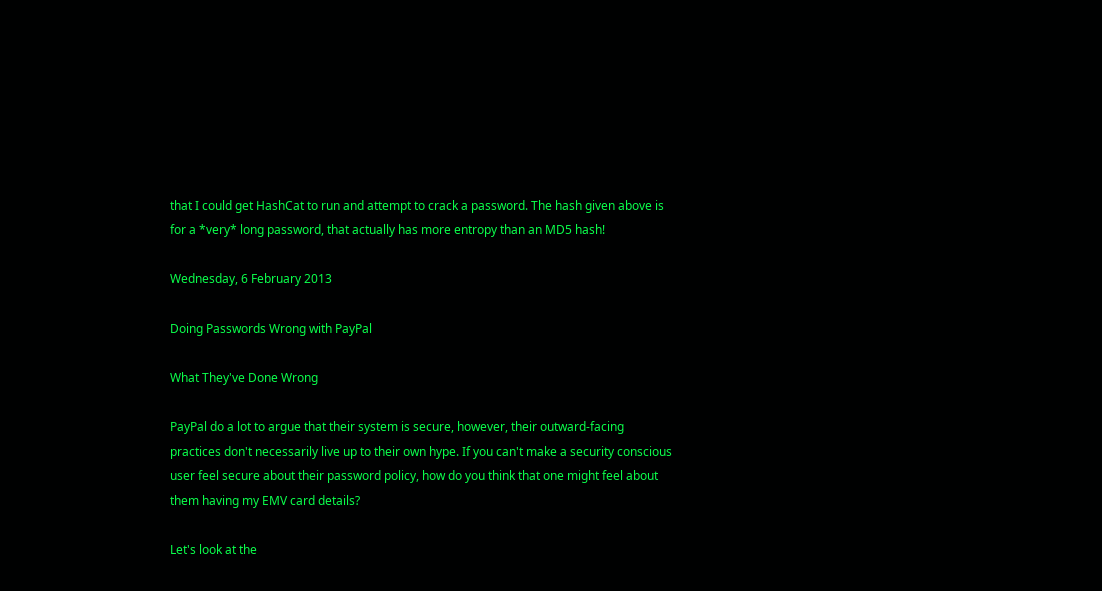that I could get HashCat to run and attempt to crack a password. The hash given above is for a *very* long password, that actually has more entropy than an MD5 hash!

Wednesday, 6 February 2013

Doing Passwords Wrong with PayPal

What They've Done Wrong

PayPal do a lot to argue that their system is secure, however, their outward-facing practices don't necessarily live up to their own hype. If you can't make a security conscious user feel secure about their password policy, how do you think that one might feel about them having my EMV card details?

Let's look at the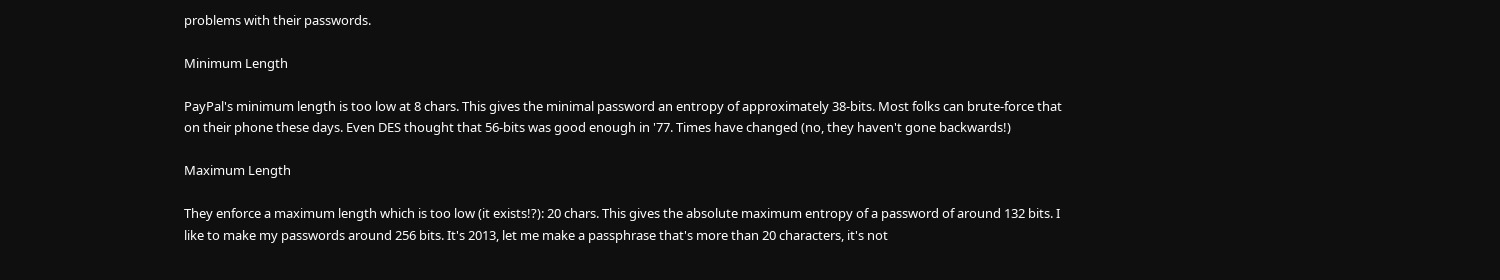problems with their passwords.

Minimum Length

PayPal's minimum length is too low at 8 chars. This gives the minimal password an entropy of approximately 38-bits. Most folks can brute-force that on their phone these days. Even DES thought that 56-bits was good enough in '77. Times have changed (no, they haven't gone backwards!)

Maximum Length

They enforce a maximum length which is too low (it exists!?): 20 chars. This gives the absolute maximum entropy of a password of around 132 bits. I like to make my passwords around 256 bits. It's 2013, let me make a passphrase that's more than 20 characters, it's not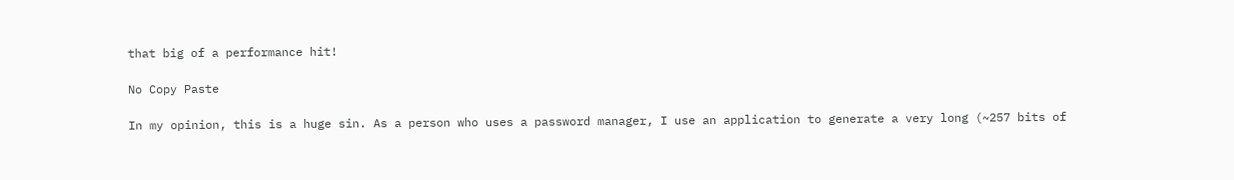that big of a performance hit!

No Copy Paste

In my opinion, this is a huge sin. As a person who uses a password manager, I use an application to generate a very long (~257 bits of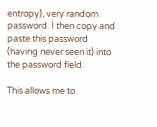entropy), very random password. I then copy and paste this password (having never seen it) into the password field.

This allows me to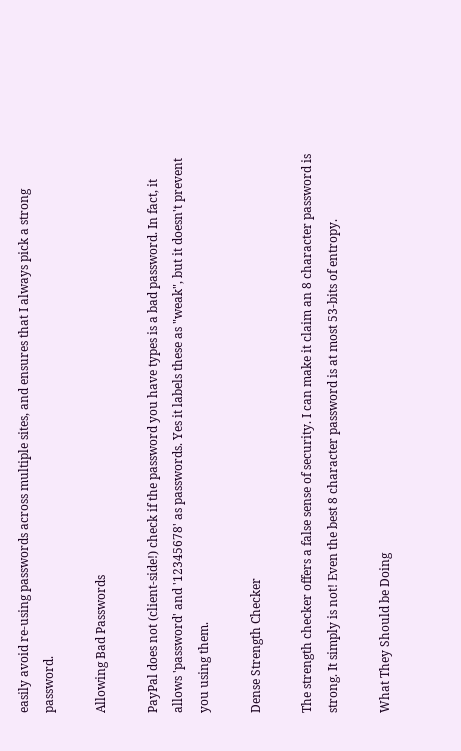easily avoid re-using passwords across multiple sites, and ensures that I always pick a strong password.

Allowing Bad Passwords

PayPal does not (client-side!) check if the password you have types is a bad password. In fact, it allows 'password' and '12345678' as passwords. Yes it labels these as "weak", but it doesn't prevent you using them.

Dense Strength Checker

The strength checker offers a false sense of security. I can make it claim an 8 character password is strong. It simply is not! Even the best 8 character password is at most 53-bits of entropy.

What They Should be Doing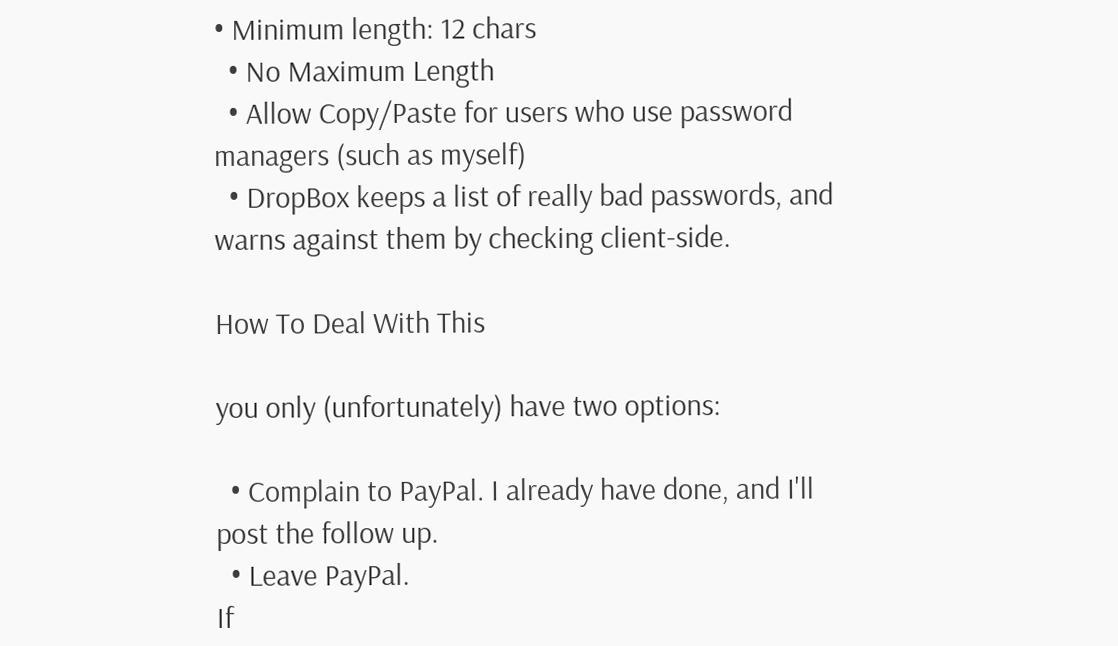• Minimum length: 12 chars
  • No Maximum Length
  • Allow Copy/Paste for users who use password managers (such as myself)
  • DropBox keeps a list of really bad passwords, and warns against them by checking client-side.

How To Deal With This

you only (unfortunately) have two options:

  • Complain to PayPal. I already have done, and I'll post the follow up.
  • Leave PayPal.
If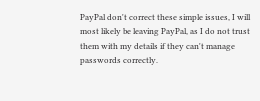PayPal don't correct these simple issues, I will most likely be leaving PayPal, as I do not trust them with my details if they can't manage passwords correctly.